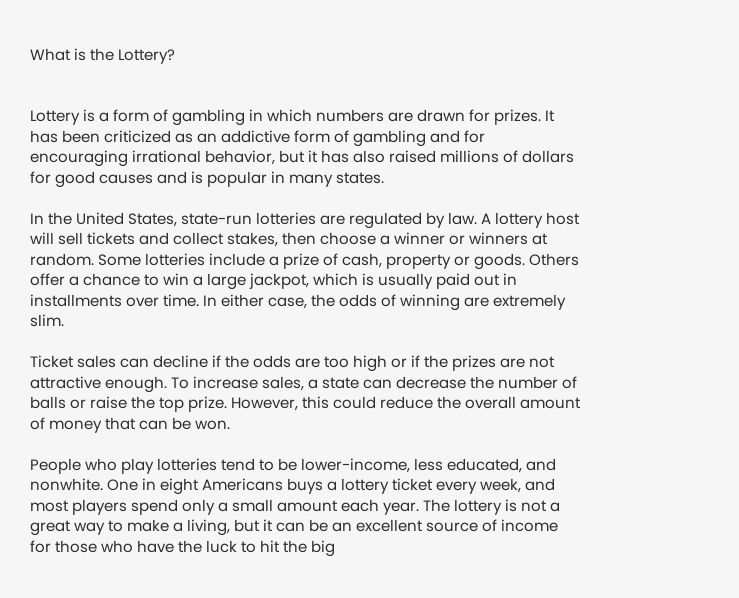What is the Lottery?


Lottery is a form of gambling in which numbers are drawn for prizes. It has been criticized as an addictive form of gambling and for encouraging irrational behavior, but it has also raised millions of dollars for good causes and is popular in many states.

In the United States, state-run lotteries are regulated by law. A lottery host will sell tickets and collect stakes, then choose a winner or winners at random. Some lotteries include a prize of cash, property or goods. Others offer a chance to win a large jackpot, which is usually paid out in installments over time. In either case, the odds of winning are extremely slim.

Ticket sales can decline if the odds are too high or if the prizes are not attractive enough. To increase sales, a state can decrease the number of balls or raise the top prize. However, this could reduce the overall amount of money that can be won.

People who play lotteries tend to be lower-income, less educated, and nonwhite. One in eight Americans buys a lottery ticket every week, and most players spend only a small amount each year. The lottery is not a great way to make a living, but it can be an excellent source of income for those who have the luck to hit the big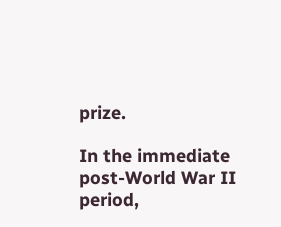prize.

In the immediate post-World War II period,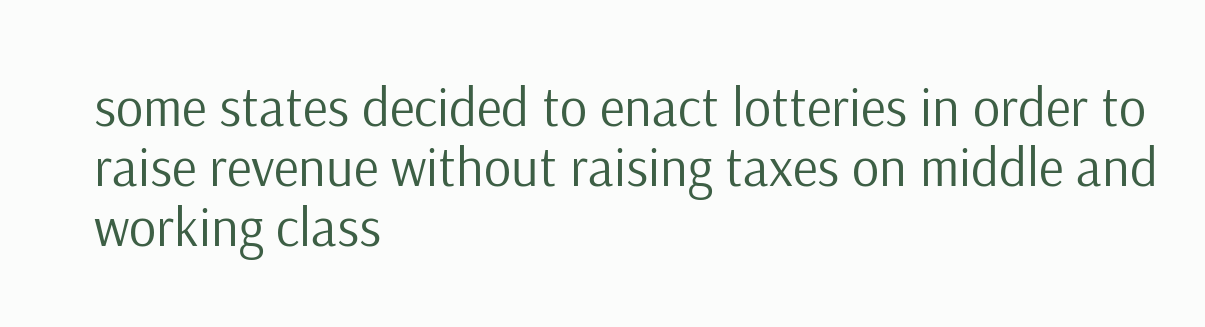some states decided to enact lotteries in order to raise revenue without raising taxes on middle and working class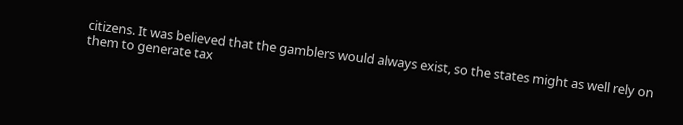citizens. It was believed that the gamblers would always exist, so the states might as well rely on them to generate tax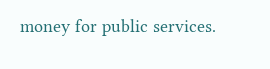money for public services.